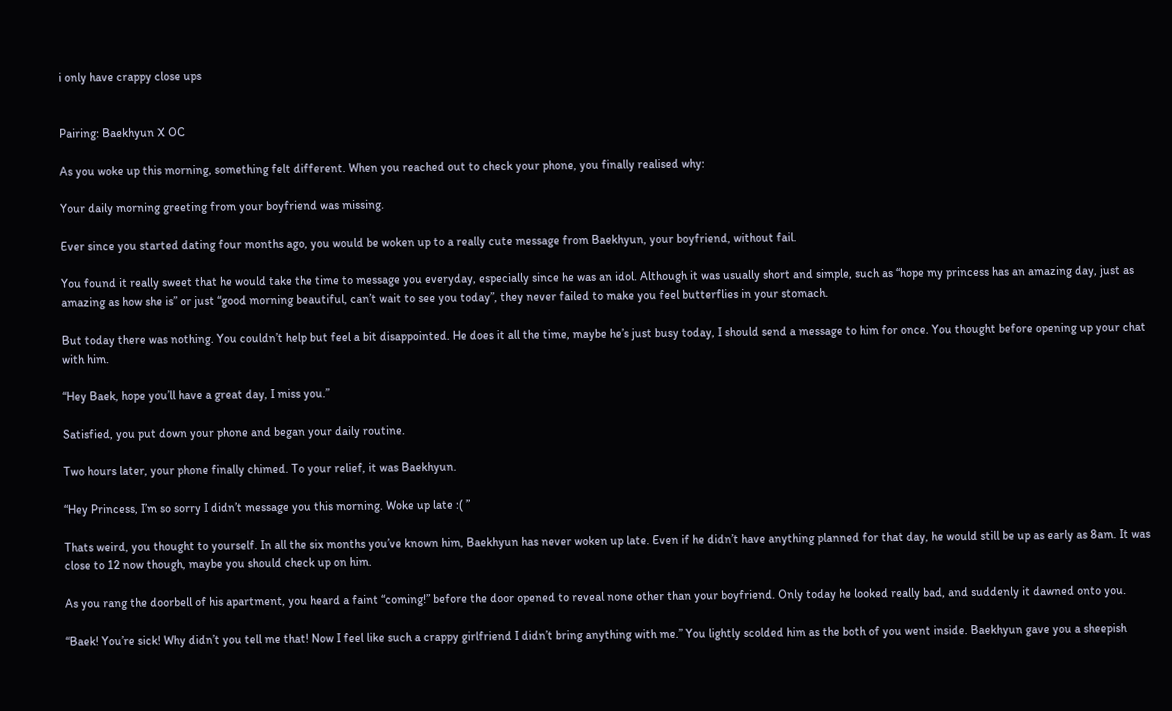i only have crappy close ups


Pairing: Baekhyun X OC

As you woke up this morning, something felt different. When you reached out to check your phone, you finally realised why:

Your daily morning greeting from your boyfriend was missing.

Ever since you started dating four months ago, you would be woken up to a really cute message from Baekhyun, your boyfriend, without fail.

You found it really sweet that he would take the time to message you everyday, especially since he was an idol. Although it was usually short and simple, such as “hope my princess has an amazing day, just as amazing as how she is” or just “good morning beautiful, can’t wait to see you today”, they never failed to make you feel butterflies in your stomach.

But today there was nothing. You couldn’t help but feel a bit disappointed. He does it all the time, maybe he’s just busy today, I should send a message to him for once. You thought before opening up your chat with him.

“Hey Baek, hope you’ll have a great day, I miss you.”

Satisfied, you put down your phone and began your daily routine.

Two hours later, your phone finally chimed. To your relief, it was Baekhyun.

“Hey Princess, I’m so sorry I didn’t message you this morning. Woke up late :( ”

Thats weird, you thought to yourself. In all the six months you’ve known him, Baekhyun has never woken up late. Even if he didn’t have anything planned for that day, he would still be up as early as 8am. It was close to 12 now though, maybe you should check up on him.

As you rang the doorbell of his apartment, you heard a faint “coming!” before the door opened to reveal none other than your boyfriend. Only today he looked really bad, and suddenly it dawned onto you.

“Baek! You’re sick! Why didn’t you tell me that! Now I feel like such a crappy girlfriend I didn’t bring anything with me.” You lightly scolded him as the both of you went inside. Baekhyun gave you a sheepish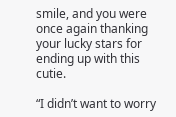smile, and you were once again thanking your lucky stars for ending up with this cutie.

“I didn’t want to worry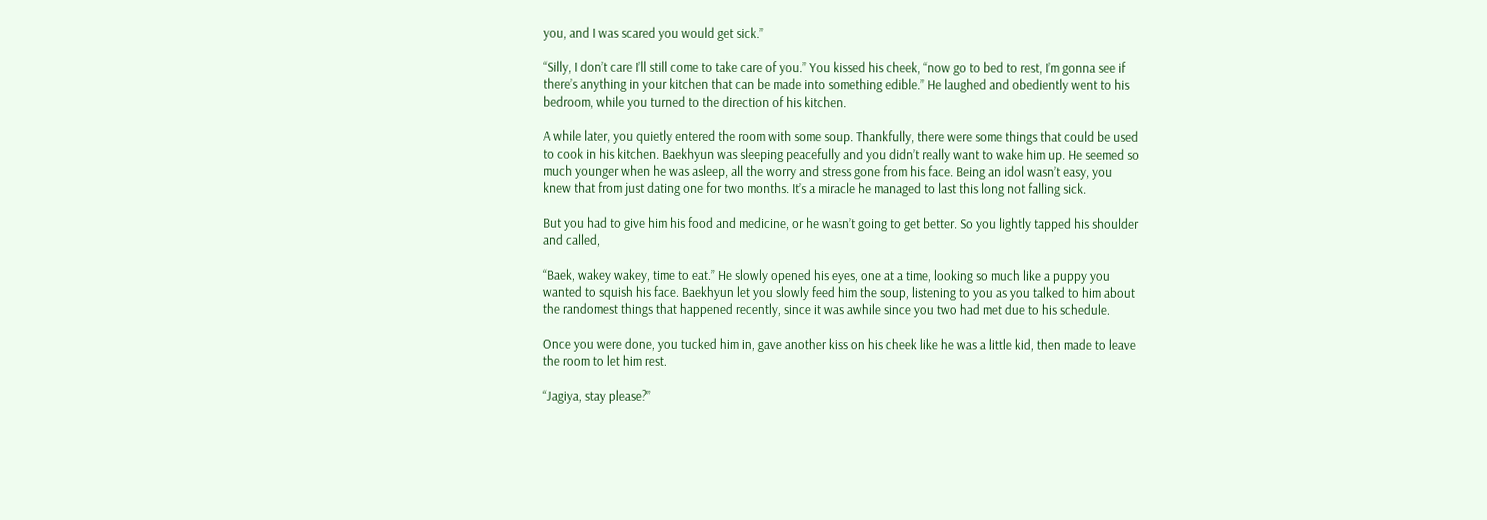you, and I was scared you would get sick.”

“Silly, I don’t care I’ll still come to take care of you.” You kissed his cheek, “now go to bed to rest, I’m gonna see if there’s anything in your kitchen that can be made into something edible.” He laughed and obediently went to his bedroom, while you turned to the direction of his kitchen.

A while later, you quietly entered the room with some soup. Thankfully, there were some things that could be used to cook in his kitchen. Baekhyun was sleeping peacefully and you didn’t really want to wake him up. He seemed so much younger when he was asleep, all the worry and stress gone from his face. Being an idol wasn’t easy, you knew that from just dating one for two months. It’s a miracle he managed to last this long not falling sick.

But you had to give him his food and medicine, or he wasn’t going to get better. So you lightly tapped his shoulder and called,

“Baek, wakey wakey, time to eat.” He slowly opened his eyes, one at a time, looking so much like a puppy you wanted to squish his face. Baekhyun let you slowly feed him the soup, listening to you as you talked to him about the randomest things that happened recently, since it was awhile since you two had met due to his schedule.

Once you were done, you tucked him in, gave another kiss on his cheek like he was a little kid, then made to leave the room to let him rest.

“Jagiya, stay please?”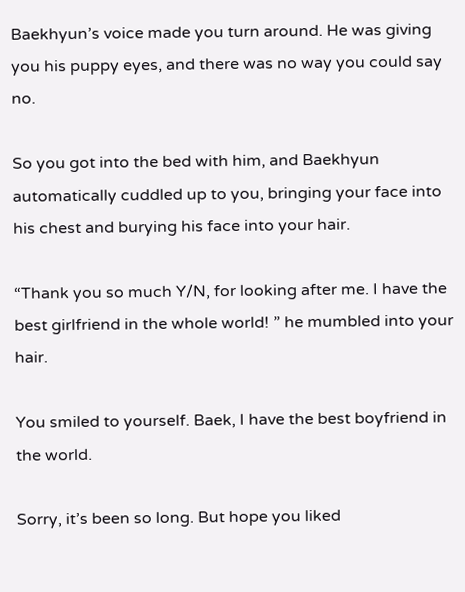Baekhyun’s voice made you turn around. He was giving you his puppy eyes, and there was no way you could say no.

So you got into the bed with him, and Baekhyun automatically cuddled up to you, bringing your face into his chest and burying his face into your hair.

“Thank you so much Y/N, for looking after me. I have the best girlfriend in the whole world! ” he mumbled into your hair.

You smiled to yourself. Baek, I have the best boyfriend in the world.

Sorry, it’s been so long. But hope you liked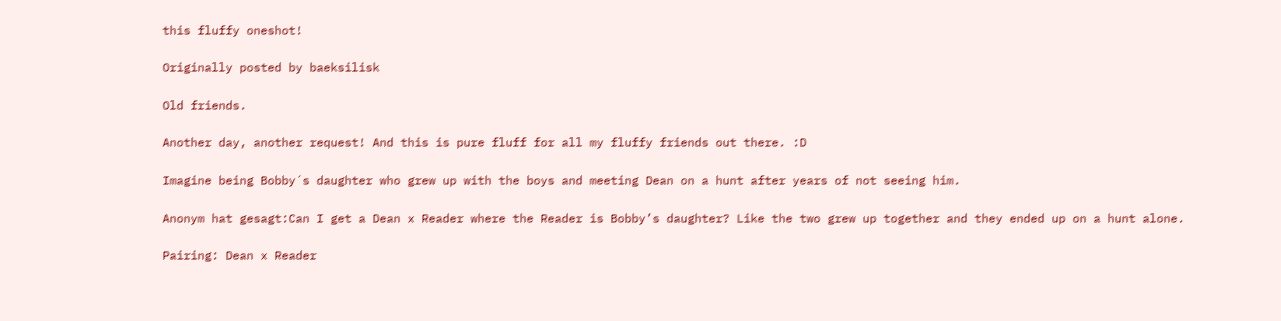this fluffy oneshot!

Originally posted by baeksilisk

Old friends.

Another day, another request! And this is pure fluff for all my fluffy friends out there. :D

Imagine being Bobby´s daughter who grew up with the boys and meeting Dean on a hunt after years of not seeing him.

Anonym hat gesagt:Can I get a Dean x Reader where the Reader is Bobby’s daughter? Like the two grew up together and they ended up on a hunt alone.

Pairing: Dean x Reader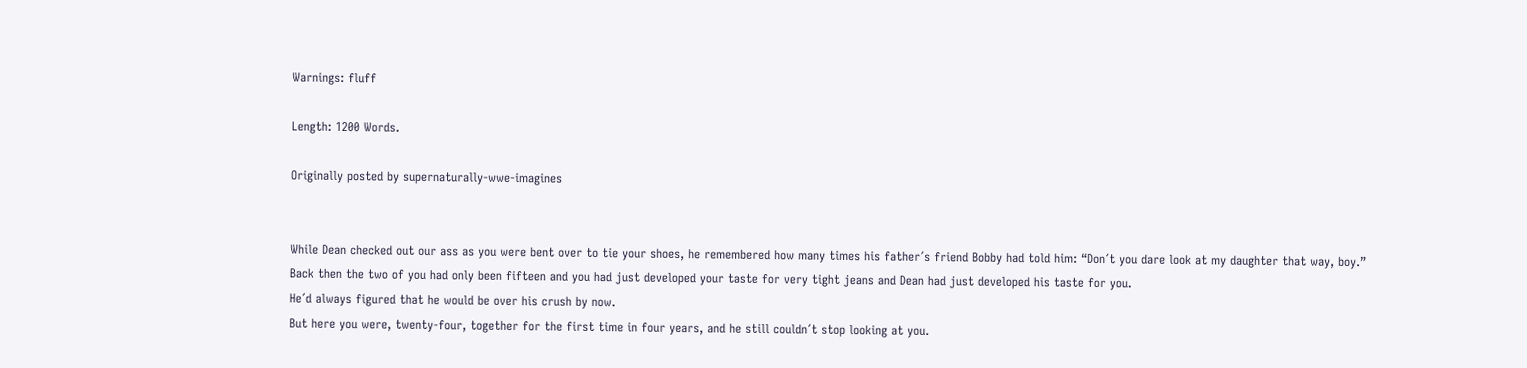Warnings: fluff

Length: 1200 Words.

Originally posted by supernaturally-wwe-imagines


While Dean checked out our ass as you were bent over to tie your shoes, he remembered how many times his father´s friend Bobby had told him: “Don´t you dare look at my daughter that way, boy.”
Back then the two of you had only been fifteen and you had just developed your taste for very tight jeans and Dean had just developed his taste for you.
He´d always figured that he would be over his crush by now.
But here you were, twenty-four, together for the first time in four years, and he still couldn´t stop looking at you.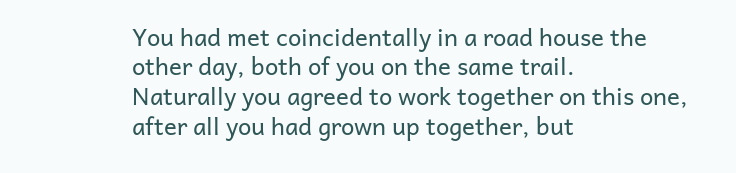You had met coincidentally in a road house the other day, both of you on the same trail.
Naturally you agreed to work together on this one, after all you had grown up together, but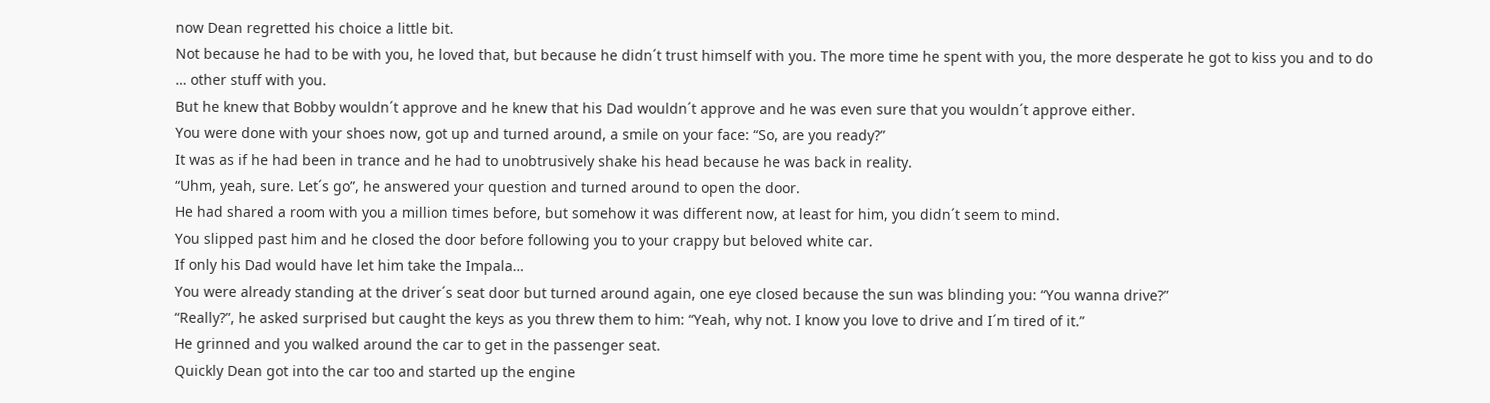now Dean regretted his choice a little bit.
Not because he had to be with you, he loved that, but because he didn´t trust himself with you. The more time he spent with you, the more desperate he got to kiss you and to do … other stuff with you.
But he knew that Bobby wouldn´t approve and he knew that his Dad wouldn´t approve and he was even sure that you wouldn´t approve either.
You were done with your shoes now, got up and turned around, a smile on your face: “So, are you ready?”
It was as if he had been in trance and he had to unobtrusively shake his head because he was back in reality.
“Uhm, yeah, sure. Let´s go”, he answered your question and turned around to open the door.
He had shared a room with you a million times before, but somehow it was different now, at least for him, you didn´t seem to mind.
You slipped past him and he closed the door before following you to your crappy but beloved white car.
If only his Dad would have let him take the Impala…
You were already standing at the driver´s seat door but turned around again, one eye closed because the sun was blinding you: “You wanna drive?”
“Really?”, he asked surprised but caught the keys as you threw them to him: “Yeah, why not. I know you love to drive and I´m tired of it.”
He grinned and you walked around the car to get in the passenger seat.
Quickly Dean got into the car too and started up the engine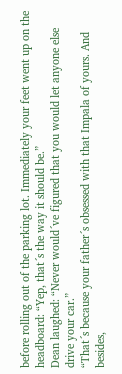before rolling out of the parking lot. Immediately your feet went up on the headboard: “Yep, that´s the way it should be.”
Dean laughed: “Never would´ve figured that you would let anyone else drive your car.”
“That´s because your father´s obsessed with that Impala of yours. And besides,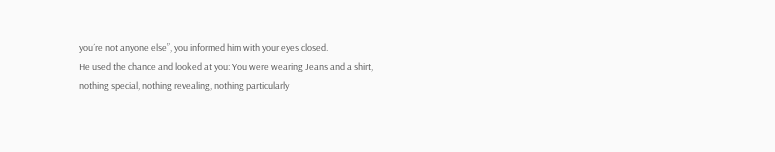you´re not anyone else”, you informed him with your eyes closed.
He used the chance and looked at you: You were wearing Jeans and a shirt, nothing special, nothing revealing, nothing particularly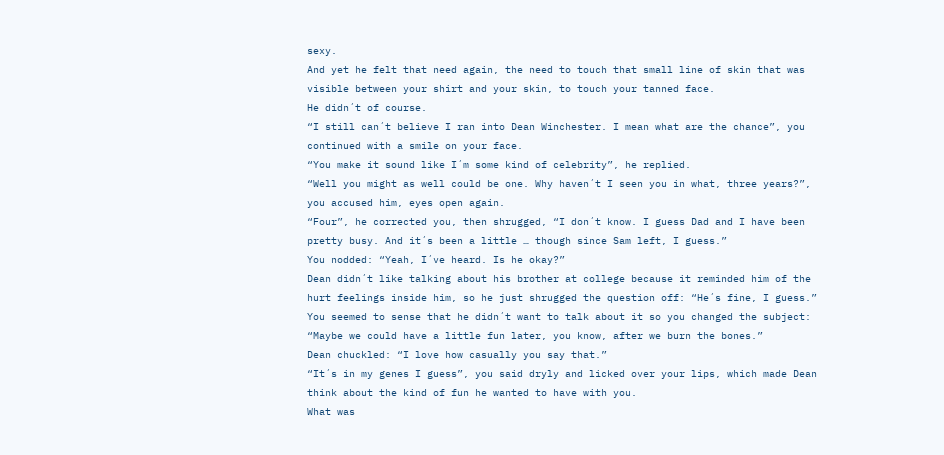sexy.
And yet he felt that need again, the need to touch that small line of skin that was visible between your shirt and your skin, to touch your tanned face.
He didn´t of course.
“I still can´t believe I ran into Dean Winchester. I mean what are the chance”, you continued with a smile on your face.
“You make it sound like I´m some kind of celebrity”, he replied.
“Well you might as well could be one. Why haven´t I seen you in what, three years?”, you accused him, eyes open again.
“Four”, he corrected you, then shrugged, “I don´t know. I guess Dad and I have been pretty busy. And it´s been a little … though since Sam left, I guess.”
You nodded: “Yeah, I´ve heard. Is he okay?”
Dean didn´t like talking about his brother at college because it reminded him of the hurt feelings inside him, so he just shrugged the question off: “He´s fine, I guess.”
You seemed to sense that he didn´t want to talk about it so you changed the subject: “Maybe we could have a little fun later, you know, after we burn the bones.”
Dean chuckled: “I love how casually you say that.”
“It´s in my genes I guess”, you said dryly and licked over your lips, which made Dean think about the kind of fun he wanted to have with you.
What was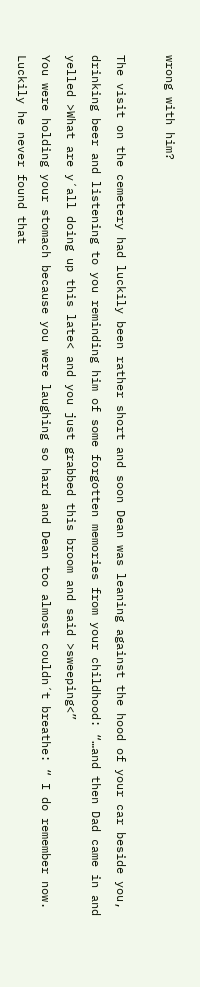wrong with him?

The visit on the cemetery had luckily been rather short and soon Dean was leaning against the hood of your car beside you, drinking beer and listening to you reminding him of some forgotten memories from your childhood: “…and then Dad came in and yelled >What are y´all doing up this late< and you just grabbed this broom and said >sweeping<”
You were holding your stomach because you were laughing so hard and Dean too almost couldn´t breathe: “ I do remember now. Luckily he never found that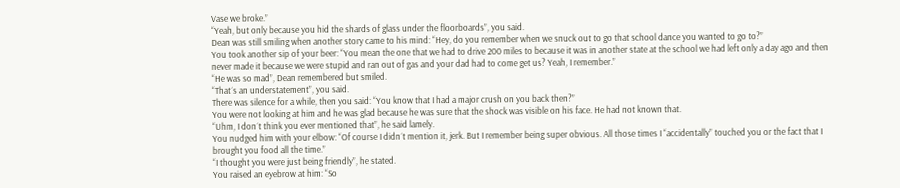Vase we broke.”
“Yeah, but only because you hid the shards of glass under the floorboards”, you said.
Dean was still smiling when another story came to his mind: “Hey, do you remember when we snuck out to go that school dance you wanted to go to?”
You took another sip of your beer: “You mean the one that we had to drive 200 miles to because it was in another state at the school we had left only a day ago and then never made it because we were stupid and ran out of gas and your dad had to come get us? Yeah, I remember.”
“He was so mad”, Dean remembered but smiled.
“That´s an understatement”, you said.
There was silence for a while, then you said: “You know that I had a major crush on you back then?”
You were not looking at him and he was glad because he was sure that the shock was visible on his face. He had not known that.
“Uhm, I don´t think you ever mentioned that”, he said lamely.
You nudged him with your elbow: “Of course I didn´t mention it, jerk. But I remember being super obvious. All those times I “accidentally” touched you or the fact that I brought you food all the time.”
“I thought you were just being friendly”, he stated.
You raised an eyebrow at him: “So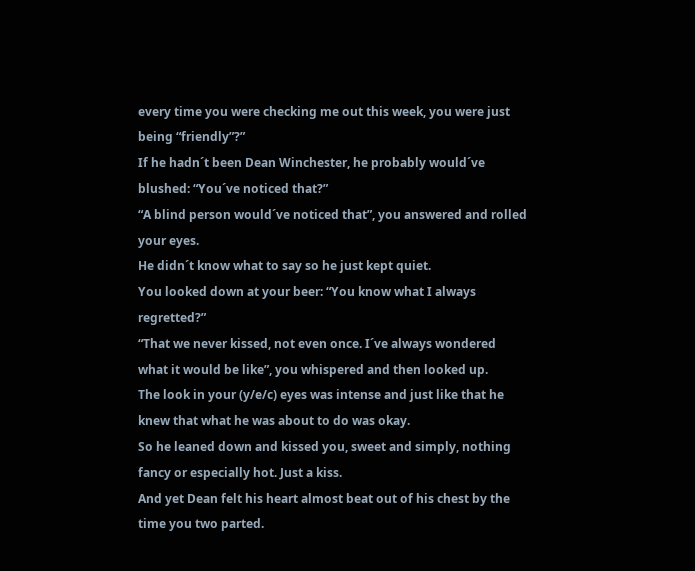every time you were checking me out this week, you were just being “friendly”?”
If he hadn´t been Dean Winchester, he probably would´ve blushed: “You´ve noticed that?”
“A blind person would´ve noticed that”, you answered and rolled your eyes.
He didn´t know what to say so he just kept quiet.
You looked down at your beer: “You know what I always regretted?”
“That we never kissed, not even once. I´ve always wondered what it would be like”, you whispered and then looked up.
The look in your (y/e/c) eyes was intense and just like that he knew that what he was about to do was okay.
So he leaned down and kissed you, sweet and simply, nothing fancy or especially hot. Just a kiss.
And yet Dean felt his heart almost beat out of his chest by the time you two parted.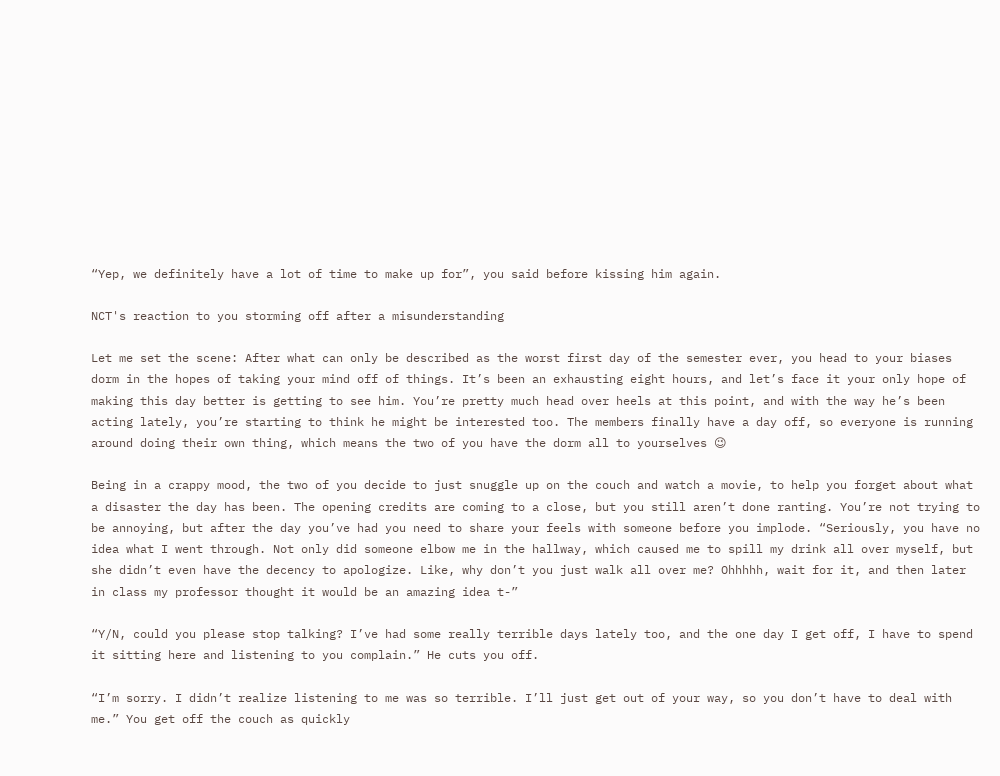“Yep, we definitely have a lot of time to make up for”, you said before kissing him again.

NCT's reaction to you storming off after a misunderstanding

Let me set the scene: After what can only be described as the worst first day of the semester ever, you head to your biases dorm in the hopes of taking your mind off of things. It’s been an exhausting eight hours, and let’s face it your only hope of making this day better is getting to see him. You’re pretty much head over heels at this point, and with the way he’s been acting lately, you’re starting to think he might be interested too. The members finally have a day off, so everyone is running around doing their own thing, which means the two of you have the dorm all to yourselves 😉

Being in a crappy mood, the two of you decide to just snuggle up on the couch and watch a movie, to help you forget about what a disaster the day has been. The opening credits are coming to a close, but you still aren’t done ranting. You’re not trying to be annoying, but after the day you’ve had you need to share your feels with someone before you implode. “Seriously, you have no idea what I went through. Not only did someone elbow me in the hallway, which caused me to spill my drink all over myself, but she didn’t even have the decency to apologize. Like, why don’t you just walk all over me? Ohhhhh, wait for it, and then later in class my professor thought it would be an amazing idea t-”

“Y/N, could you please stop talking? I’ve had some really terrible days lately too, and the one day I get off, I have to spend it sitting here and listening to you complain.” He cuts you off.

“I’m sorry. I didn’t realize listening to me was so terrible. I’ll just get out of your way, so you don’t have to deal with me.” You get off the couch as quickly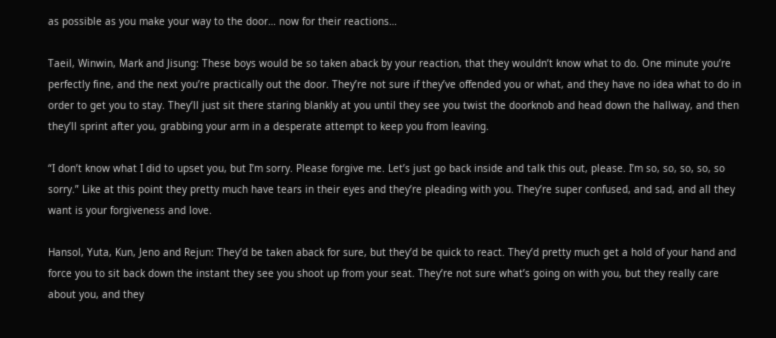as possible as you make your way to the door… now for their reactions…

Taeil, Winwin, Mark and Jisung: These boys would be so taken aback by your reaction, that they wouldn’t know what to do. One minute you’re perfectly fine, and the next you’re practically out the door. They’re not sure if they’ve offended you or what, and they have no idea what to do in order to get you to stay. They’ll just sit there staring blankly at you until they see you twist the doorknob and head down the hallway, and then they’ll sprint after you, grabbing your arm in a desperate attempt to keep you from leaving.

“I don’t know what I did to upset you, but I’m sorry. Please forgive me. Let’s just go back inside and talk this out, please. I’m so, so, so, so, so sorry.” Like at this point they pretty much have tears in their eyes and they’re pleading with you. They’re super confused, and sad, and all they want is your forgiveness and love.

Hansol, Yuta, Kun, Jeno and Rejun: They’d be taken aback for sure, but they’d be quick to react. They’d pretty much get a hold of your hand and force you to sit back down the instant they see you shoot up from your seat. They’re not sure what’s going on with you, but they really care about you, and they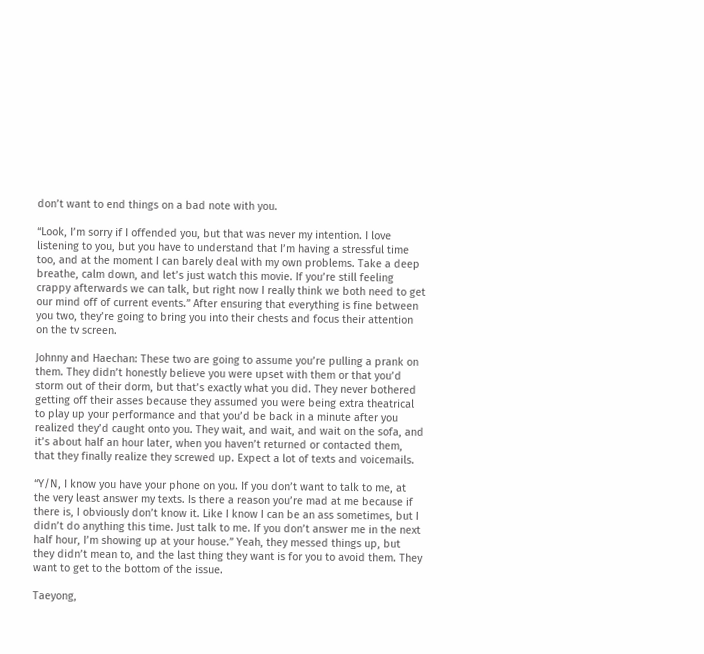don’t want to end things on a bad note with you.

“Look, I’m sorry if I offended you, but that was never my intention. I love listening to you, but you have to understand that I’m having a stressful time too, and at the moment I can barely deal with my own problems. Take a deep breathe, calm down, and let’s just watch this movie. If you’re still feeling crappy afterwards we can talk, but right now I really think we both need to get our mind off of current events.” After ensuring that everything is fine between you two, they’re going to bring you into their chests and focus their attention on the tv screen.

Johnny and Haechan: These two are going to assume you’re pulling a prank on them. They didn’t honestly believe you were upset with them or that you’d storm out of their dorm, but that’s exactly what you did. They never bothered getting off their asses because they assumed you were being extra theatrical to play up your performance and that you’d be back in a minute after you realized they’d caught onto you. They wait, and wait, and wait on the sofa, and it’s about half an hour later, when you haven’t returned or contacted them, that they finally realize they screwed up. Expect a lot of texts and voicemails.

“Y/N, I know you have your phone on you. If you don’t want to talk to me, at the very least answer my texts. Is there a reason you’re mad at me because if there is, I obviously don’t know it. Like I know I can be an ass sometimes, but I didn’t do anything this time. Just talk to me. If you don’t answer me in the next half hour, I’m showing up at your house.” Yeah, they messed things up, but they didn’t mean to, and the last thing they want is for you to avoid them. They want to get to the bottom of the issue.

Taeyong,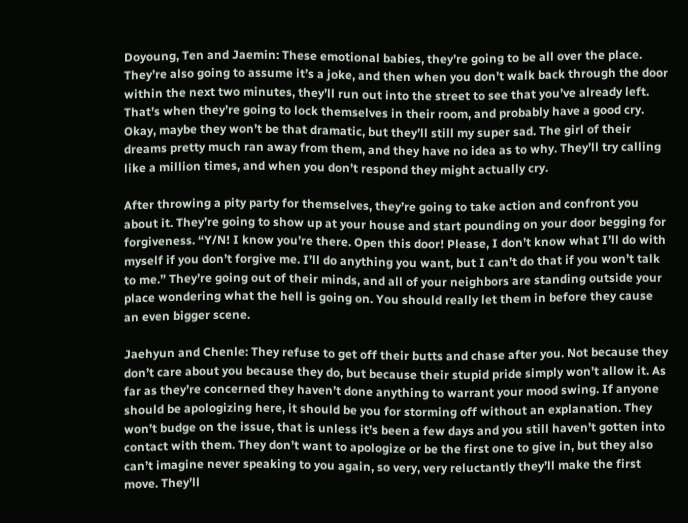Doyoung, Ten and Jaemin: These emotional babies, they’re going to be all over the place. They’re also going to assume it’s a joke, and then when you don’t walk back through the door within the next two minutes, they’ll run out into the street to see that you’ve already left. That’s when they’re going to lock themselves in their room, and probably have a good cry. Okay, maybe they won’t be that dramatic, but they’ll still my super sad. The girl of their dreams pretty much ran away from them, and they have no idea as to why. They’ll try calling like a million times, and when you don’t respond they might actually cry.

After throwing a pity party for themselves, they’re going to take action and confront you about it. They’re going to show up at your house and start pounding on your door begging for forgiveness. “Y/N! I know you’re there. Open this door! Please, I don’t know what I’ll do with myself if you don’t forgive me. I’ll do anything you want, but I can’t do that if you won’t talk to me.” They’re going out of their minds, and all of your neighbors are standing outside your place wondering what the hell is going on. You should really let them in before they cause an even bigger scene.

Jaehyun and Chenle: They refuse to get off their butts and chase after you. Not because they don’t care about you because they do, but because their stupid pride simply won’t allow it. As far as they’re concerned they haven’t done anything to warrant your mood swing. If anyone should be apologizing here, it should be you for storming off without an explanation. They won’t budge on the issue, that is unless it’s been a few days and you still haven’t gotten into contact with them. They don’t want to apologize or be the first one to give in, but they also can’t imagine never speaking to you again, so very, very reluctantly they’ll make the first move. They’ll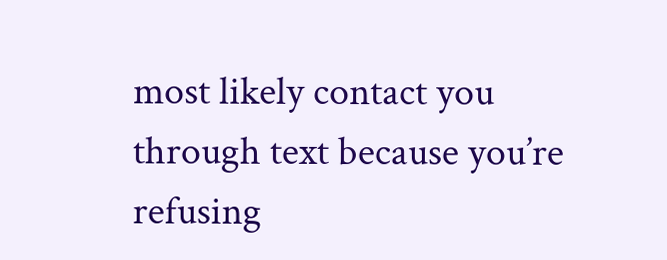most likely contact you through text because you’re refusing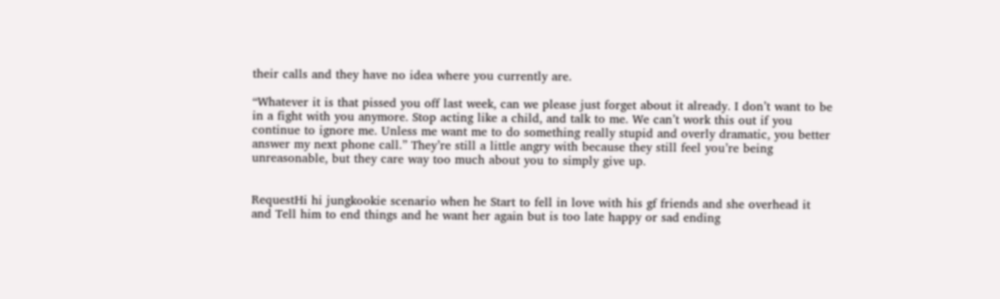their calls and they have no idea where you currently are.

“Whatever it is that pissed you off last week, can we please just forget about it already. I don’t want to be in a fight with you anymore. Stop acting like a child, and talk to me. We can’t work this out if you continue to ignore me. Unless me want me to do something really stupid and overly dramatic, you better answer my next phone call.” They’re still a little angry with because they still feel you’re being unreasonable, but they care way too much about you to simply give up.


RequestHi hi jungkookie scenario when he Start to fell in love with his gf friends and she overhead it and Tell him to end things and he want her again but is too late happy or sad ending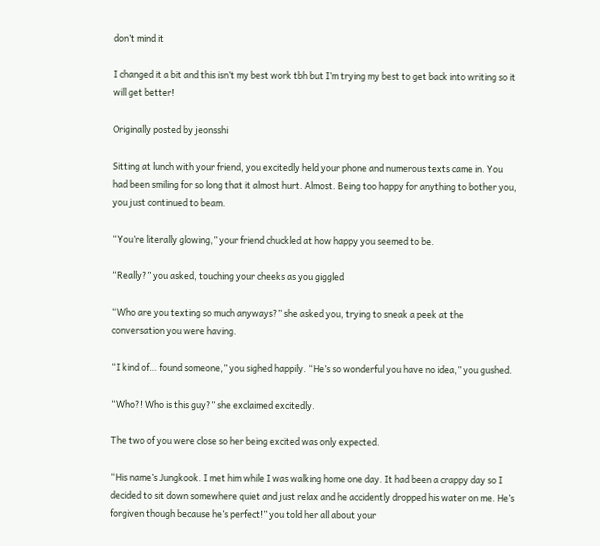don’t mind it

I changed it a bit and this isn’t my best work tbh but I’m trying my best to get back into writing so it will get better!

Originally posted by jeonsshi

Sitting at lunch with your friend, you excitedly held your phone and numerous texts came in. You had been smiling for so long that it almost hurt. Almost. Being too happy for anything to bother you, you just continued to beam.

“You’re literally glowing,” your friend chuckled at how happy you seemed to be.

“Really?” you asked, touching your cheeks as you giggled

“Who are you texting so much anyways?” she asked you, trying to sneak a peek at the conversation you were having.

“I kind of… found someone,” you sighed happily. “He’s so wonderful you have no idea,” you gushed.

“Who?! Who is this guy?” she exclaimed excitedly.

The two of you were close so her being excited was only expected.

“His name’s Jungkook. I met him while I was walking home one day. It had been a crappy day so I decided to sit down somewhere quiet and just relax and he accidently dropped his water on me. He’s forgiven though because he’s perfect!” you told her all about your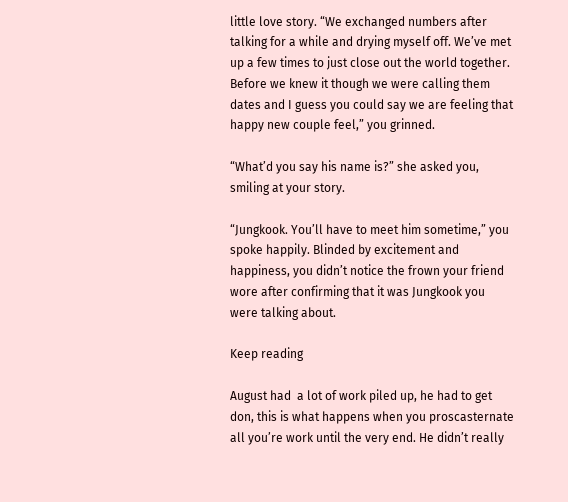little love story. “We exchanged numbers after talking for a while and drying myself off. We’ve met up a few times to just close out the world together. Before we knew it though we were calling them dates and I guess you could say we are feeling that happy new couple feel,” you grinned.

“What’d you say his name is?” she asked you, smiling at your story.

“Jungkook. You’ll have to meet him sometime,” you spoke happily. Blinded by excitement and happiness, you didn’t notice the frown your friend wore after confirming that it was Jungkook you were talking about.

Keep reading

August had  a lot of work piled up, he had to get don, this is what happens when you proscasternate all you’re work until the very end. He didn’t really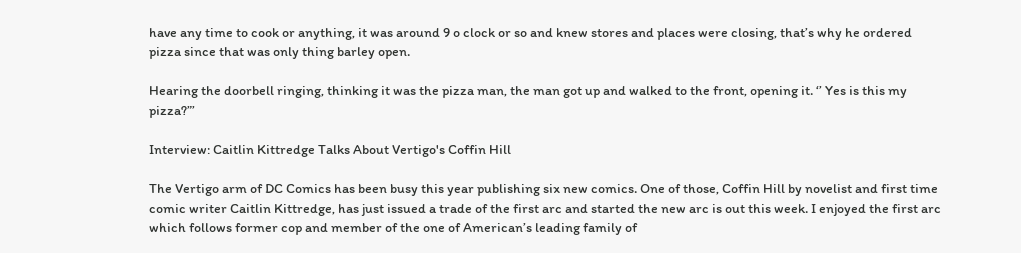have any time to cook or anything, it was around 9 o clock or so and knew stores and places were closing, that’s why he ordered pizza since that was only thing barley open.

Hearing the doorbell ringing, thinking it was the pizza man, the man got up and walked to the front, opening it. ‘’ Yes is this my pizza?”’

Interview: Caitlin Kittredge Talks About Vertigo's Coffin Hill

The Vertigo arm of DC Comics has been busy this year publishing six new comics. One of those, Coffin Hill by novelist and first time comic writer Caitlin Kittredge, has just issued a trade of the first arc and started the new arc is out this week. I enjoyed the first arc which follows former cop and member of the one of American’s leading family of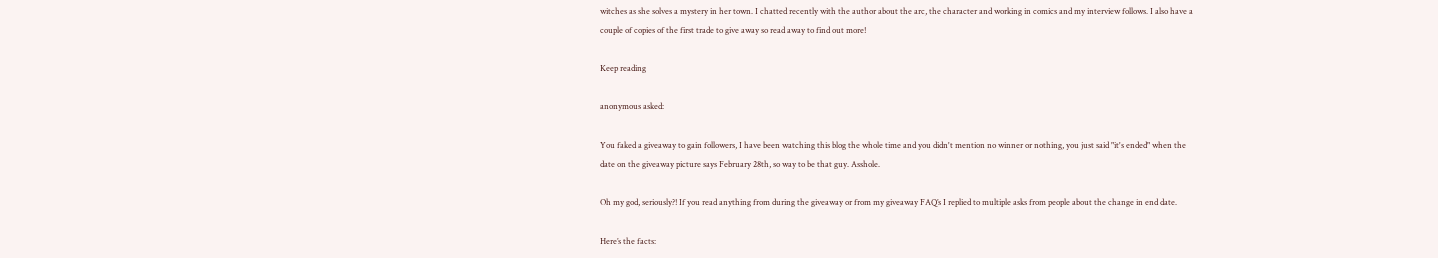witches as she solves a mystery in her town. I chatted recently with the author about the arc, the character and working in comics and my interview follows. I also have a couple of copies of the first trade to give away so read away to find out more!

Keep reading

anonymous asked:

You faked a giveaway to gain followers, I have been watching this blog the whole time and you didn't mention no winner or nothing, you just said "it's ended" when the date on the giveaway picture says February 28th, so way to be that guy. Asshole.

Oh my god, seriously?! If you read anything from during the giveaway or from my giveaway FAQ’s I replied to multiple asks from people about the change in end date.

Here’s the facts: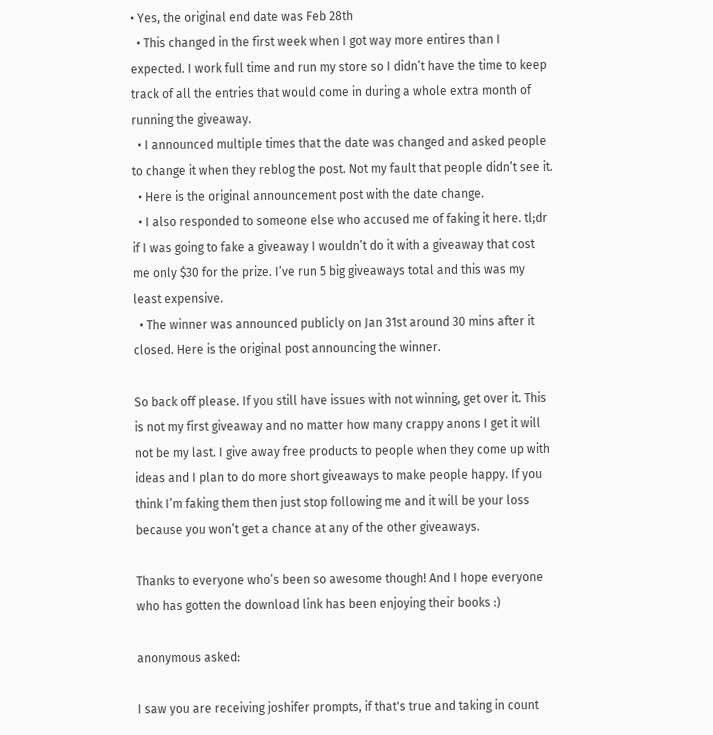• Yes, the original end date was Feb 28th
  • This changed in the first week when I got way more entires than I expected. I work full time and run my store so I didn’t have the time to keep track of all the entries that would come in during a whole extra month of running the giveaway.
  • I announced multiple times that the date was changed and asked people to change it when they reblog the post. Not my fault that people didn’t see it.
  • Here is the original announcement post with the date change.
  • I also responded to someone else who accused me of faking it here. tl;dr if I was going to fake a giveaway I wouldn’t do it with a giveaway that cost me only $30 for the prize. I’ve run 5 big giveaways total and this was my least expensive.
  • The winner was announced publicly on Jan 31st around 30 mins after it closed. Here is the original post announcing the winner.

So back off please. If you still have issues with not winning, get over it. This is not my first giveaway and no matter how many crappy anons I get it will not be my last. I give away free products to people when they come up with ideas and I plan to do more short giveaways to make people happy. If you think I’m faking them then just stop following me and it will be your loss because you won’t get a chance at any of the other giveaways.

Thanks to everyone who’s been so awesome though! And I hope everyone who has gotten the download link has been enjoying their books :)

anonymous asked:

I saw you are receiving joshifer prompts, if that's true and taking in count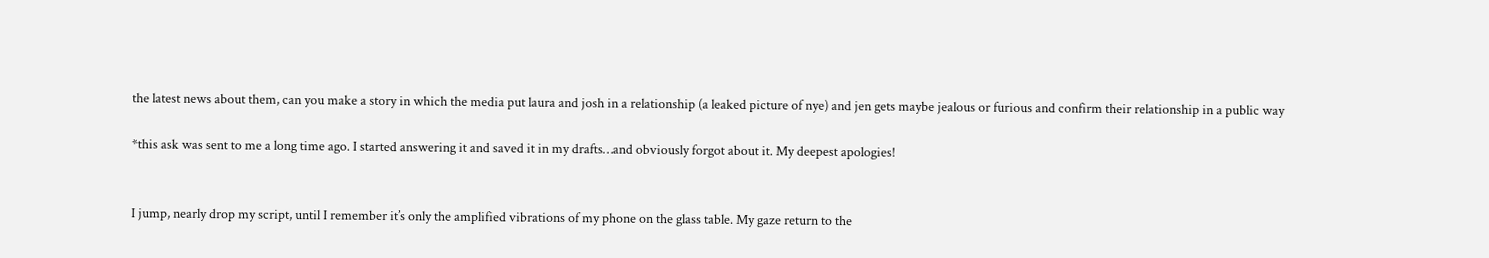the latest news about them, can you make a story in which the media put laura and josh in a relationship (a leaked picture of nye) and jen gets maybe jealous or furious and confirm their relationship in a public way

*this ask was sent to me a long time ago. I started answering it and saved it in my drafts…and obviously forgot about it. My deepest apologies!


I jump, nearly drop my script, until I remember it’s only the amplified vibrations of my phone on the glass table. My gaze return to the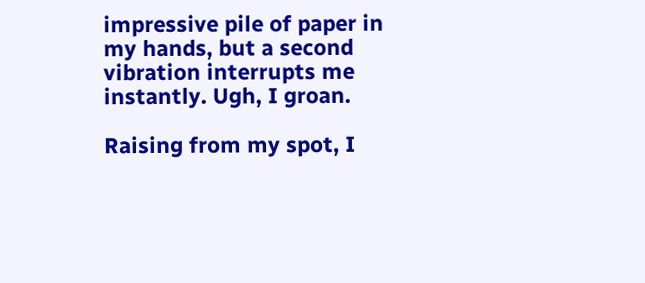impressive pile of paper in my hands, but a second vibration interrupts me instantly. Ugh, I groan.

Raising from my spot, I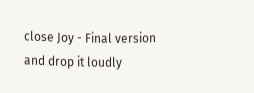close Joy - Final version and drop it loudly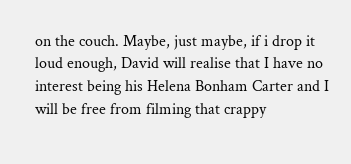on the couch. Maybe, just maybe, if i drop it loud enough, David will realise that I have no interest being his Helena Bonham Carter and I will be free from filming that crappy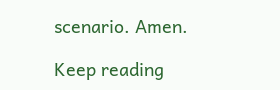scenario. Amen.

Keep reading